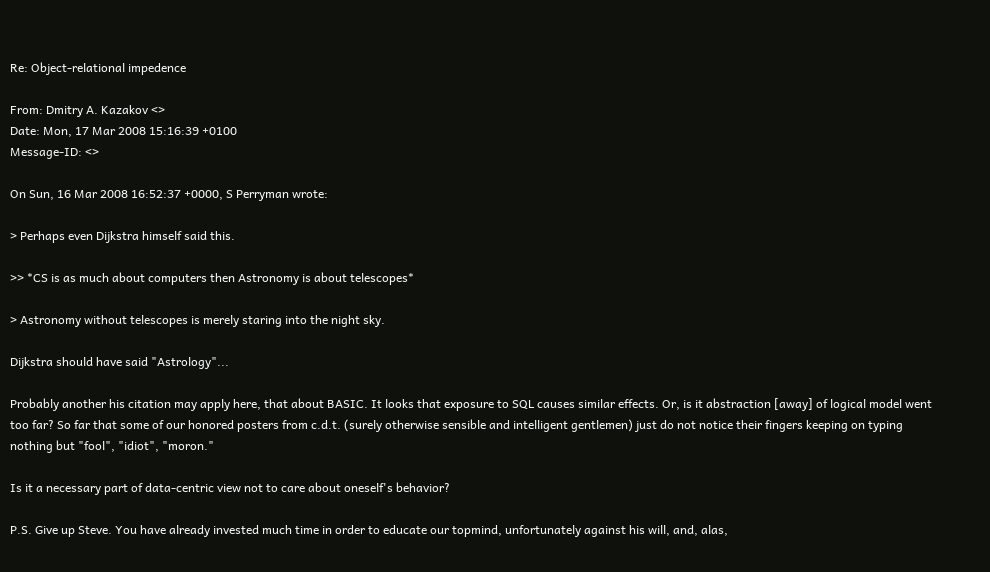Re: Object-relational impedence

From: Dmitry A. Kazakov <>
Date: Mon, 17 Mar 2008 15:16:39 +0100
Message-ID: <>

On Sun, 16 Mar 2008 16:52:37 +0000, S Perryman wrote:

> Perhaps even Dijkstra himself said this.

>> *CS is as much about computers then Astronomy is about telescopes*

> Astronomy without telescopes is merely staring into the night sky.

Dijkstra should have said "Astrology"...

Probably another his citation may apply here, that about BASIC. It looks that exposure to SQL causes similar effects. Or, is it abstraction [away] of logical model went too far? So far that some of our honored posters from c.d.t. (surely otherwise sensible and intelligent gentlemen) just do not notice their fingers keeping on typing nothing but "fool", "idiot", "moron."

Is it a necessary part of data-centric view not to care about oneself's behavior?

P.S. Give up Steve. You have already invested much time in order to educate our topmind, unfortunately against his will, and, alas,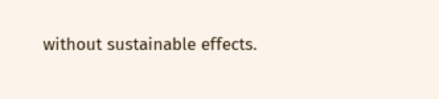without sustainable effects.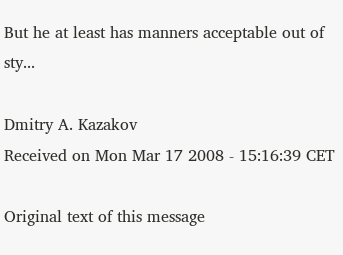But he at least has manners acceptable out of sty...

Dmitry A. Kazakov
Received on Mon Mar 17 2008 - 15:16:39 CET

Original text of this message